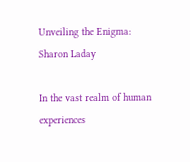Unveiling the Enigma: Sharon Laday

In the vast realm of human experiences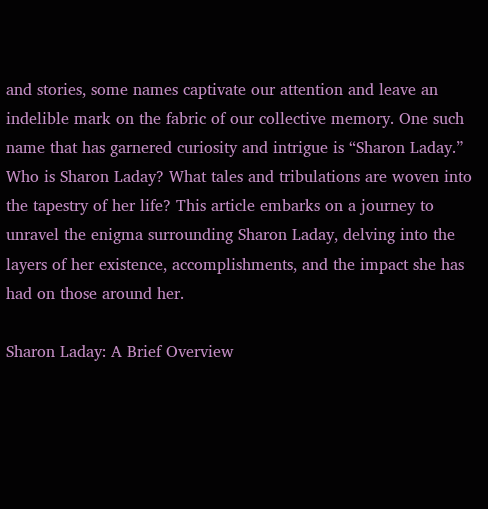and stories, some names captivate our attention and leave an indelible mark on the fabric of our collective memory. One such name that has garnered curiosity and intrigue is “Sharon Laday.” Who is Sharon Laday? What tales and tribulations are woven into the tapestry of her life? This article embarks on a journey to unravel the enigma surrounding Sharon Laday, delving into the layers of her existence, accomplishments, and the impact she has had on those around her.

Sharon Laday: A Brief Overview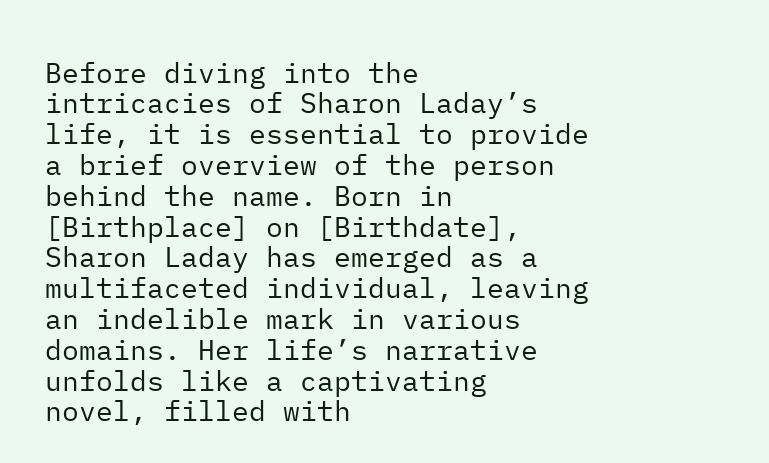Before diving into the intricacies of Sharon Laday’s life, it is essential to provide a brief overview of the person behind the name. Born in [Birthplace] on [Birthdate], Sharon Laday has emerged as a multifaceted individual, leaving an indelible mark in various domains. Her life’s narrative unfolds like a captivating novel, filled with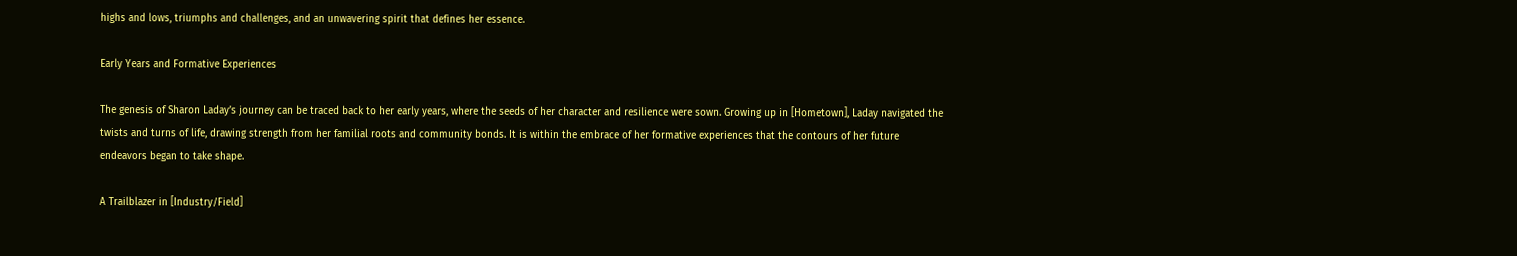highs and lows, triumphs and challenges, and an unwavering spirit that defines her essence.

Early Years and Formative Experiences

The genesis of Sharon Laday’s journey can be traced back to her early years, where the seeds of her character and resilience were sown. Growing up in [Hometown], Laday navigated the twists and turns of life, drawing strength from her familial roots and community bonds. It is within the embrace of her formative experiences that the contours of her future endeavors began to take shape.

A Trailblazer in [Industry/Field]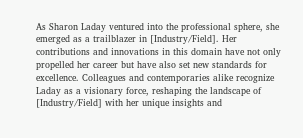As Sharon Laday ventured into the professional sphere, she emerged as a trailblazer in [Industry/Field]. Her contributions and innovations in this domain have not only propelled her career but have also set new standards for excellence. Colleagues and contemporaries alike recognize Laday as a visionary force, reshaping the landscape of [Industry/Field] with her unique insights and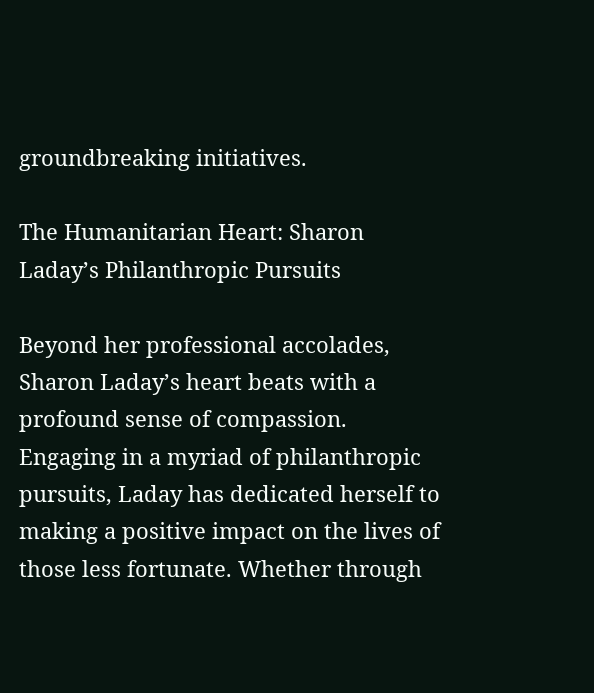groundbreaking initiatives.

The Humanitarian Heart: Sharon Laday’s Philanthropic Pursuits

Beyond her professional accolades, Sharon Laday’s heart beats with a profound sense of compassion. Engaging in a myriad of philanthropic pursuits, Laday has dedicated herself to making a positive impact on the lives of those less fortunate. Whether through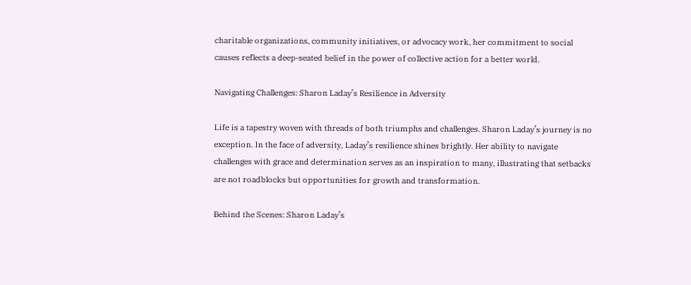charitable organizations, community initiatives, or advocacy work, her commitment to social causes reflects a deep-seated belief in the power of collective action for a better world.

Navigating Challenges: Sharon Laday’s Resilience in Adversity

Life is a tapestry woven with threads of both triumphs and challenges. Sharon Laday’s journey is no exception. In the face of adversity, Laday’s resilience shines brightly. Her ability to navigate challenges with grace and determination serves as an inspiration to many, illustrating that setbacks are not roadblocks but opportunities for growth and transformation.

Behind the Scenes: Sharon Laday’s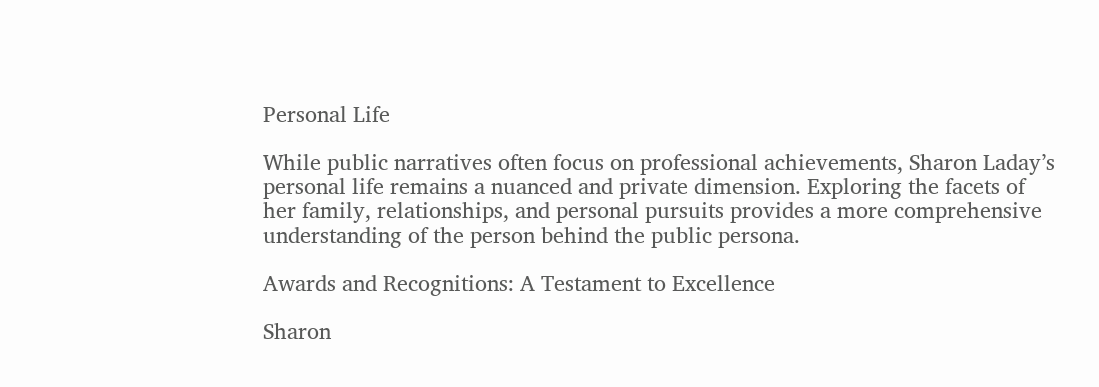Personal Life

While public narratives often focus on professional achievements, Sharon Laday’s personal life remains a nuanced and private dimension. Exploring the facets of her family, relationships, and personal pursuits provides a more comprehensive understanding of the person behind the public persona.

Awards and Recognitions: A Testament to Excellence

Sharon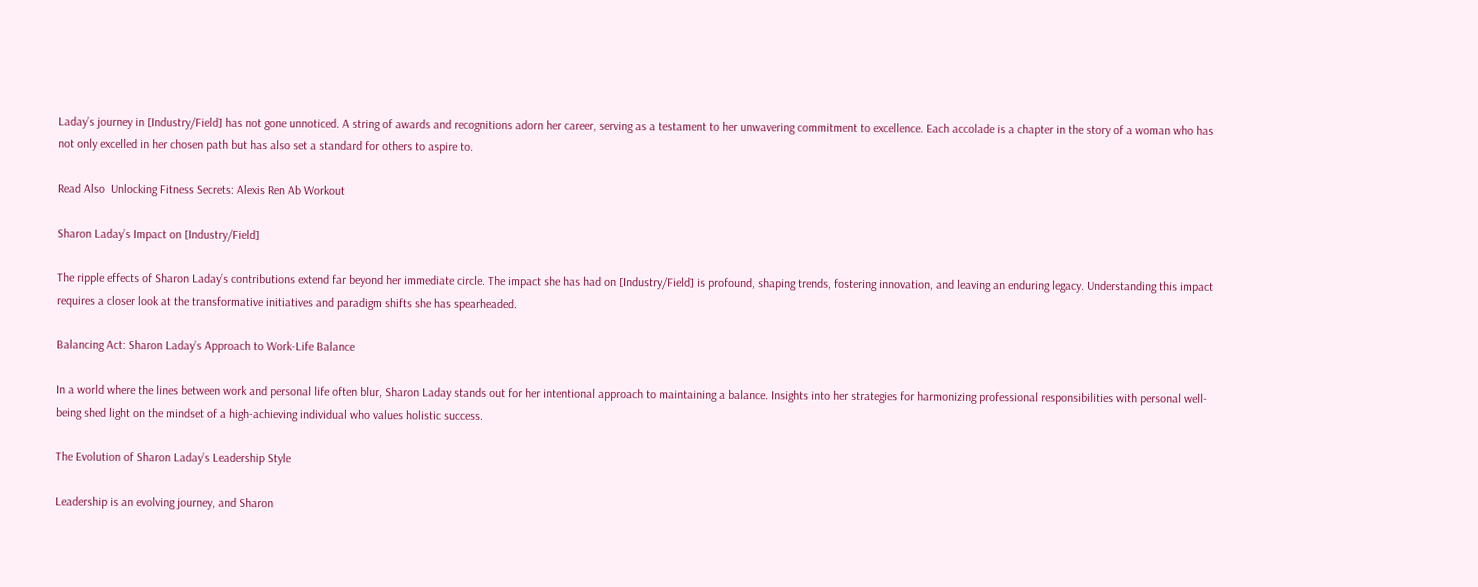Laday’s journey in [Industry/Field] has not gone unnoticed. A string of awards and recognitions adorn her career, serving as a testament to her unwavering commitment to excellence. Each accolade is a chapter in the story of a woman who has not only excelled in her chosen path but has also set a standard for others to aspire to.

Read Also  Unlocking Fitness Secrets: Alexis Ren Ab Workout

Sharon Laday’s Impact on [Industry/Field]

The ripple effects of Sharon Laday’s contributions extend far beyond her immediate circle. The impact she has had on [Industry/Field] is profound, shaping trends, fostering innovation, and leaving an enduring legacy. Understanding this impact requires a closer look at the transformative initiatives and paradigm shifts she has spearheaded.

Balancing Act: Sharon Laday’s Approach to Work-Life Balance

In a world where the lines between work and personal life often blur, Sharon Laday stands out for her intentional approach to maintaining a balance. Insights into her strategies for harmonizing professional responsibilities with personal well-being shed light on the mindset of a high-achieving individual who values holistic success.

The Evolution of Sharon Laday’s Leadership Style

Leadership is an evolving journey, and Sharon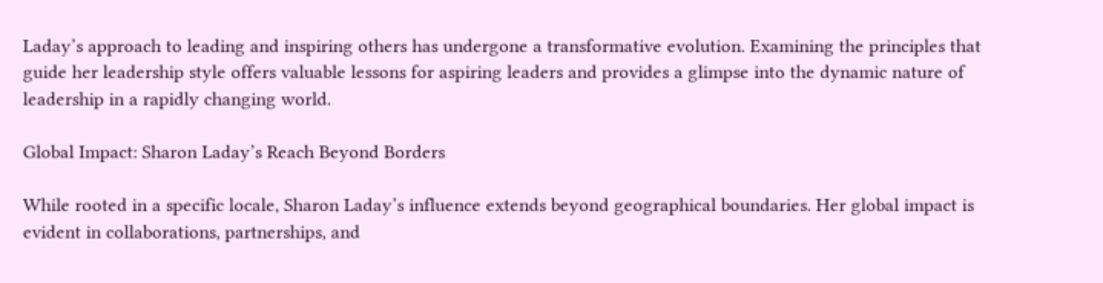Laday’s approach to leading and inspiring others has undergone a transformative evolution. Examining the principles that guide her leadership style offers valuable lessons for aspiring leaders and provides a glimpse into the dynamic nature of leadership in a rapidly changing world.

Global Impact: Sharon Laday’s Reach Beyond Borders

While rooted in a specific locale, Sharon Laday’s influence extends beyond geographical boundaries. Her global impact is evident in collaborations, partnerships, and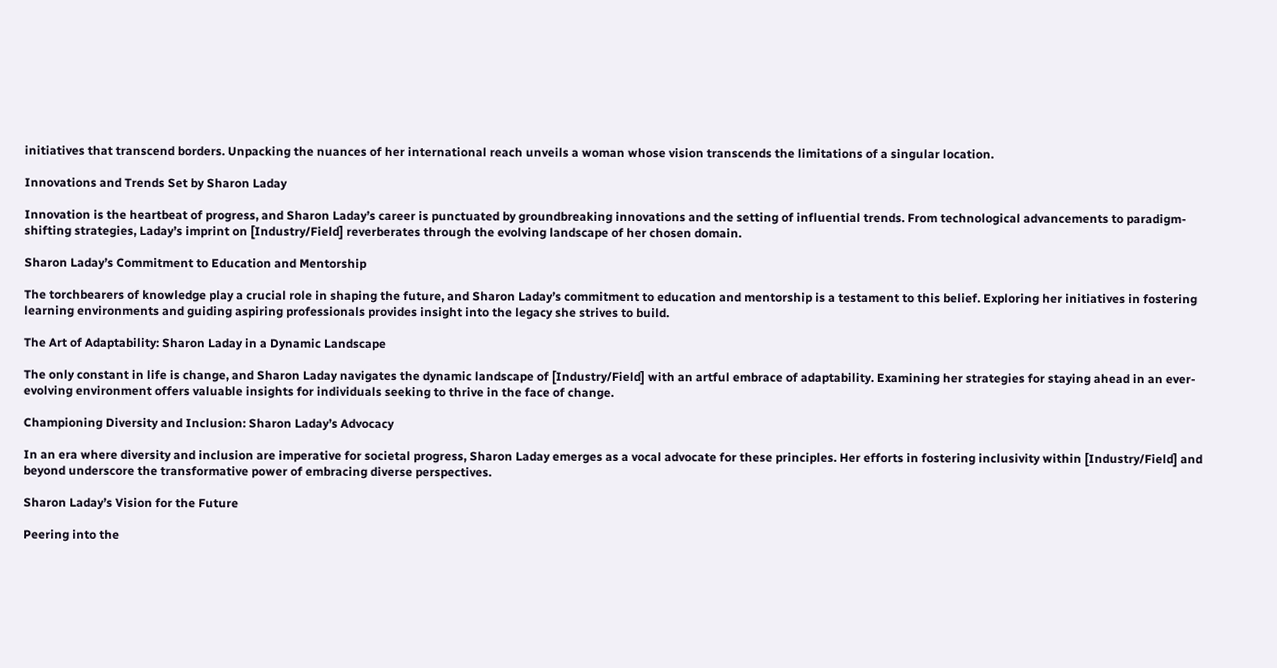initiatives that transcend borders. Unpacking the nuances of her international reach unveils a woman whose vision transcends the limitations of a singular location.

Innovations and Trends Set by Sharon Laday

Innovation is the heartbeat of progress, and Sharon Laday’s career is punctuated by groundbreaking innovations and the setting of influential trends. From technological advancements to paradigm-shifting strategies, Laday’s imprint on [Industry/Field] reverberates through the evolving landscape of her chosen domain.

Sharon Laday’s Commitment to Education and Mentorship

The torchbearers of knowledge play a crucial role in shaping the future, and Sharon Laday’s commitment to education and mentorship is a testament to this belief. Exploring her initiatives in fostering learning environments and guiding aspiring professionals provides insight into the legacy she strives to build.

The Art of Adaptability: Sharon Laday in a Dynamic Landscape

The only constant in life is change, and Sharon Laday navigates the dynamic landscape of [Industry/Field] with an artful embrace of adaptability. Examining her strategies for staying ahead in an ever-evolving environment offers valuable insights for individuals seeking to thrive in the face of change.

Championing Diversity and Inclusion: Sharon Laday’s Advocacy

In an era where diversity and inclusion are imperative for societal progress, Sharon Laday emerges as a vocal advocate for these principles. Her efforts in fostering inclusivity within [Industry/Field] and beyond underscore the transformative power of embracing diverse perspectives.

Sharon Laday’s Vision for the Future

Peering into the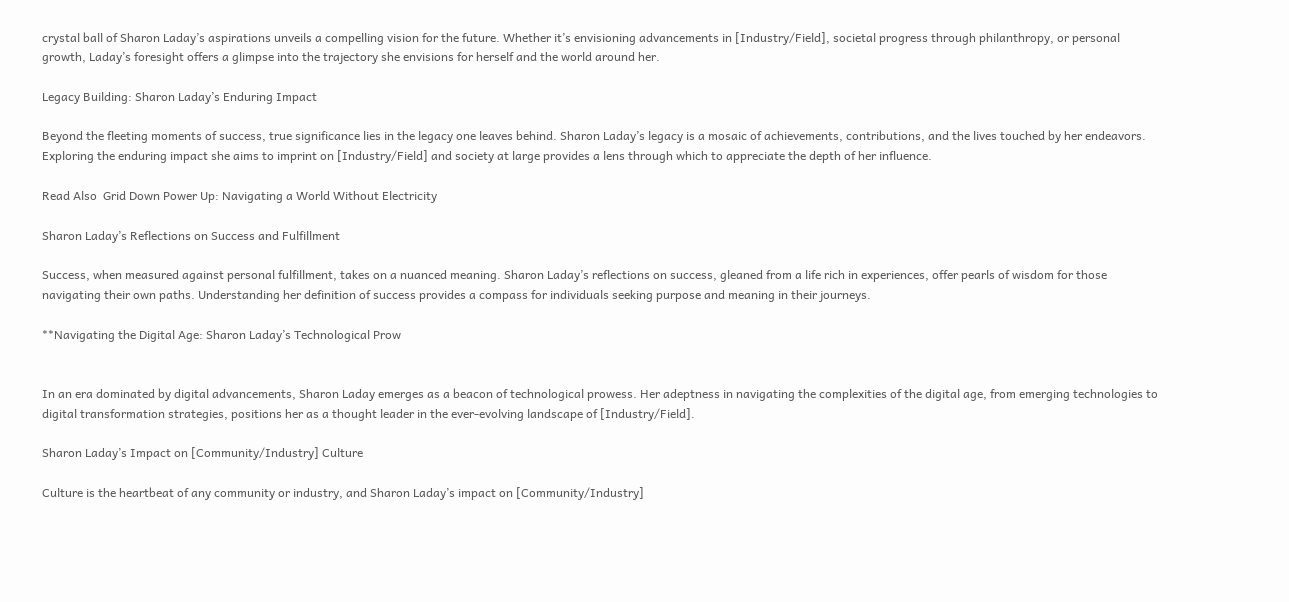crystal ball of Sharon Laday’s aspirations unveils a compelling vision for the future. Whether it’s envisioning advancements in [Industry/Field], societal progress through philanthropy, or personal growth, Laday’s foresight offers a glimpse into the trajectory she envisions for herself and the world around her.

Legacy Building: Sharon Laday’s Enduring Impact

Beyond the fleeting moments of success, true significance lies in the legacy one leaves behind. Sharon Laday’s legacy is a mosaic of achievements, contributions, and the lives touched by her endeavors. Exploring the enduring impact she aims to imprint on [Industry/Field] and society at large provides a lens through which to appreciate the depth of her influence.

Read Also  Grid Down Power Up: Navigating a World Without Electricity

Sharon Laday’s Reflections on Success and Fulfillment

Success, when measured against personal fulfillment, takes on a nuanced meaning. Sharon Laday’s reflections on success, gleaned from a life rich in experiences, offer pearls of wisdom for those navigating their own paths. Understanding her definition of success provides a compass for individuals seeking purpose and meaning in their journeys.

**Navigating the Digital Age: Sharon Laday’s Technological Prow


In an era dominated by digital advancements, Sharon Laday emerges as a beacon of technological prowess. Her adeptness in navigating the complexities of the digital age, from emerging technologies to digital transformation strategies, positions her as a thought leader in the ever-evolving landscape of [Industry/Field].

Sharon Laday’s Impact on [Community/Industry] Culture

Culture is the heartbeat of any community or industry, and Sharon Laday’s impact on [Community/Industry]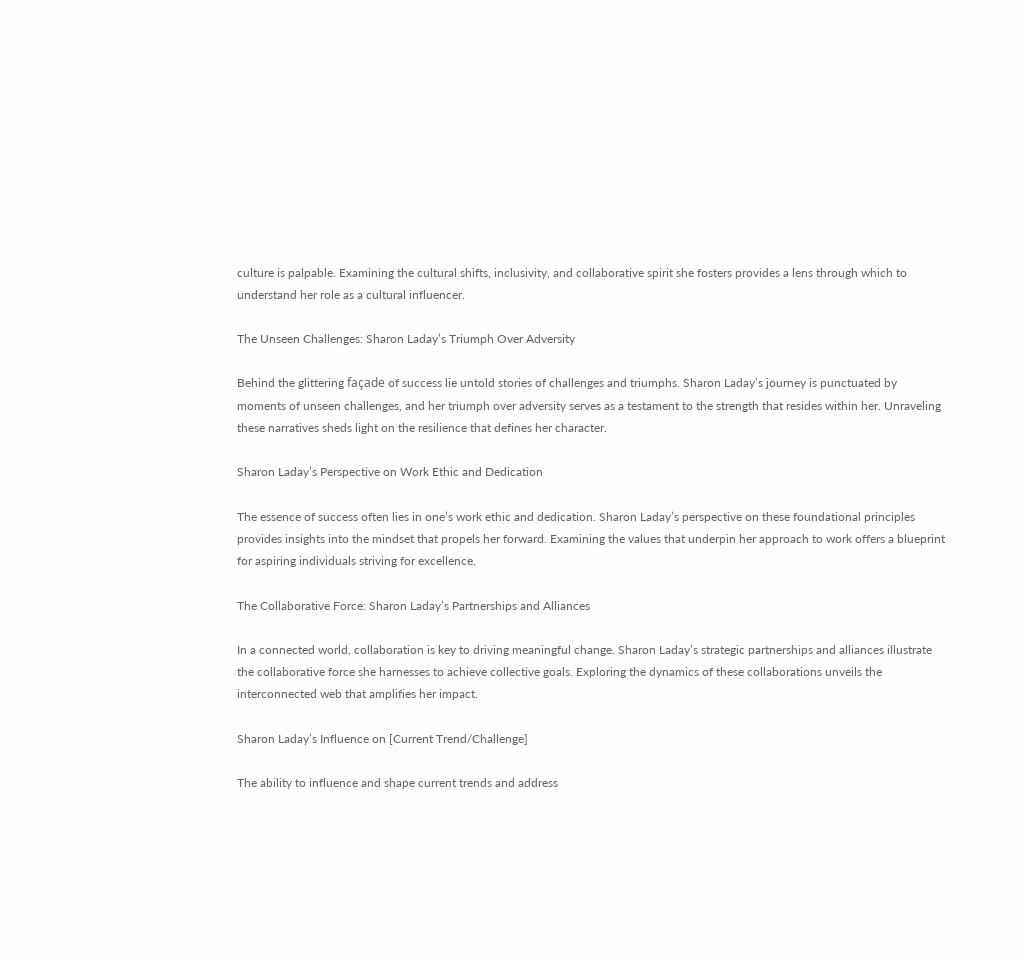culture is palpable. Examining the cultural shifts, inclusivity, and collaborative spirit she fosters provides a lens through which to understand her role as a cultural influencer.

The Unseen Challenges: Sharon Laday’s Triumph Over Adversity

Behind the glittering façade of success lie untold stories of challenges and triumphs. Sharon Laday’s journey is punctuated by moments of unseen challenges, and her triumph over adversity serves as a testament to the strength that resides within her. Unraveling these narratives sheds light on the resilience that defines her character.

Sharon Laday’s Perspective on Work Ethic and Dedication

The essence of success often lies in one’s work ethic and dedication. Sharon Laday’s perspective on these foundational principles provides insights into the mindset that propels her forward. Examining the values that underpin her approach to work offers a blueprint for aspiring individuals striving for excellence.

The Collaborative Force: Sharon Laday’s Partnerships and Alliances

In a connected world, collaboration is key to driving meaningful change. Sharon Laday’s strategic partnerships and alliances illustrate the collaborative force she harnesses to achieve collective goals. Exploring the dynamics of these collaborations unveils the interconnected web that amplifies her impact.

Sharon Laday’s Influence on [Current Trend/Challenge]

The ability to influence and shape current trends and address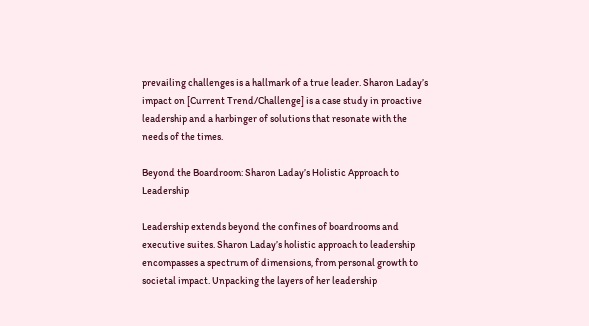prevailing challenges is a hallmark of a true leader. Sharon Laday’s impact on [Current Trend/Challenge] is a case study in proactive leadership and a harbinger of solutions that resonate with the needs of the times.

Beyond the Boardroom: Sharon Laday’s Holistic Approach to Leadership

Leadership extends beyond the confines of boardrooms and executive suites. Sharon Laday’s holistic approach to leadership encompasses a spectrum of dimensions, from personal growth to societal impact. Unpacking the layers of her leadership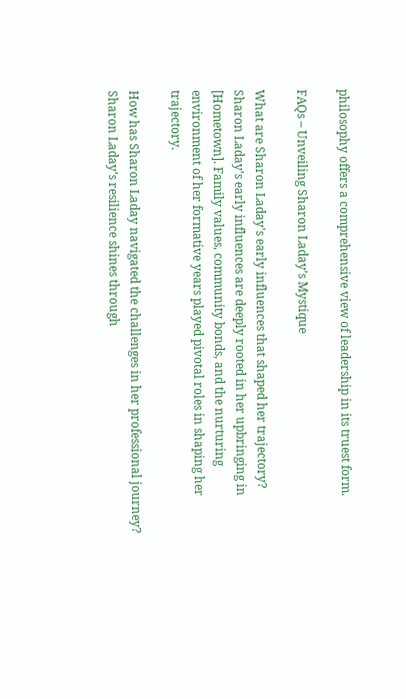philosophy offers a comprehensive view of leadership in its truest form.

FAQs – Unveiling Sharon Laday’s Mystique

What are Sharon Laday’s early influences that shaped her trajectory?
Sharon Laday’s early influences are deeply rooted in her upbringing in [Hometown]. Family values, community bonds, and the nurturing environment of her formative years played pivotal roles in shaping her trajectory.

How has Sharon Laday navigated the challenges in her professional journey?
Sharon Laday’s resilience shines through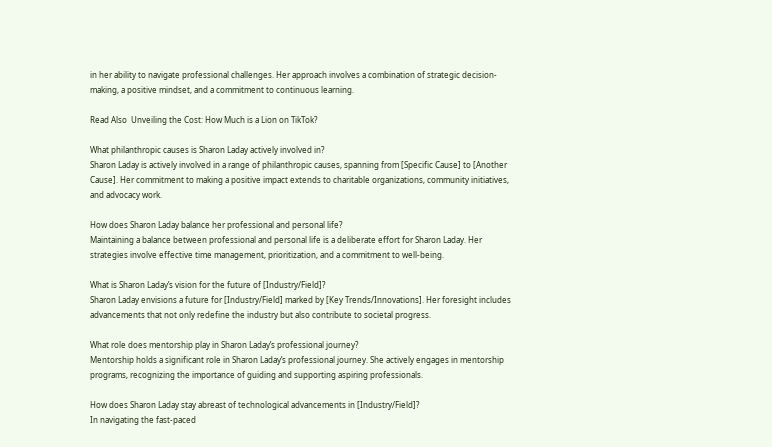in her ability to navigate professional challenges. Her approach involves a combination of strategic decision-making, a positive mindset, and a commitment to continuous learning.

Read Also  Unveiling the Cost: How Much is a Lion on TikTok?

What philanthropic causes is Sharon Laday actively involved in?
Sharon Laday is actively involved in a range of philanthropic causes, spanning from [Specific Cause] to [Another Cause]. Her commitment to making a positive impact extends to charitable organizations, community initiatives, and advocacy work.

How does Sharon Laday balance her professional and personal life?
Maintaining a balance between professional and personal life is a deliberate effort for Sharon Laday. Her strategies involve effective time management, prioritization, and a commitment to well-being.

What is Sharon Laday’s vision for the future of [Industry/Field]?
Sharon Laday envisions a future for [Industry/Field] marked by [Key Trends/Innovations]. Her foresight includes advancements that not only redefine the industry but also contribute to societal progress.

What role does mentorship play in Sharon Laday’s professional journey?
Mentorship holds a significant role in Sharon Laday’s professional journey. She actively engages in mentorship programs, recognizing the importance of guiding and supporting aspiring professionals.

How does Sharon Laday stay abreast of technological advancements in [Industry/Field]?
In navigating the fast-paced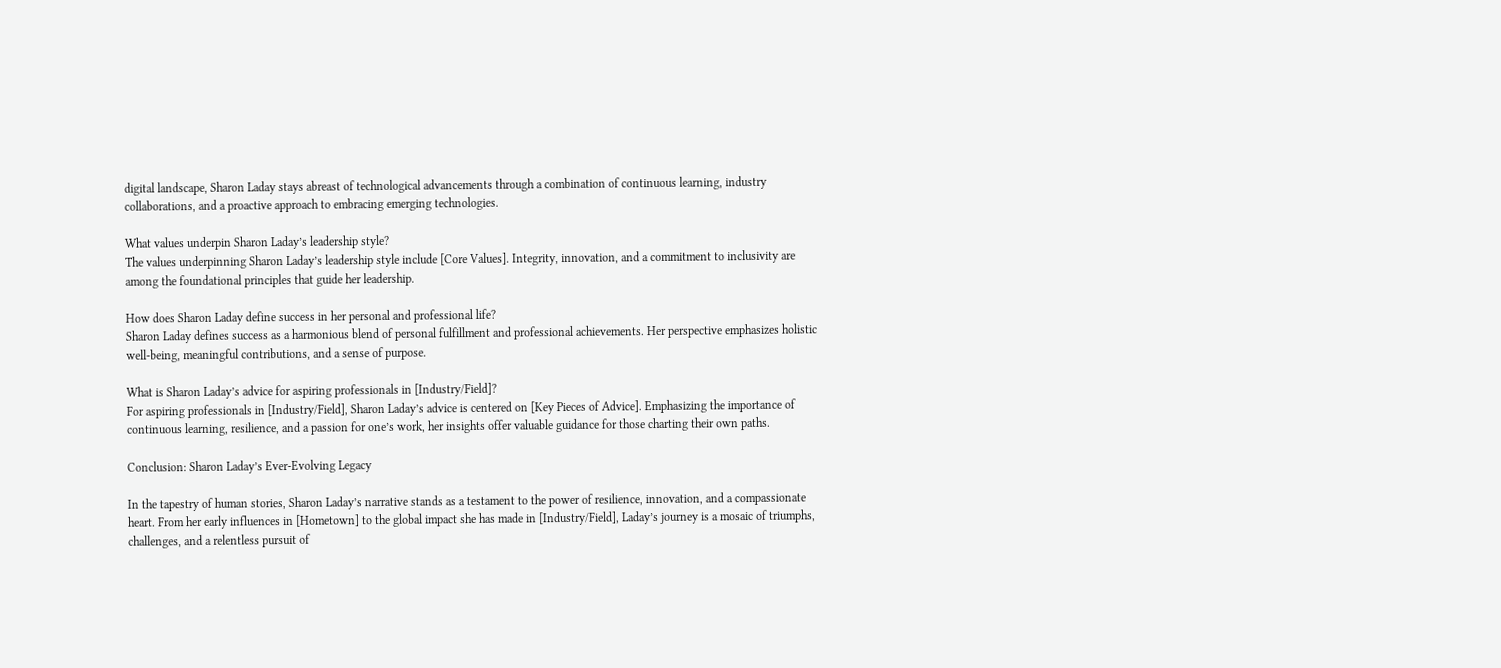digital landscape, Sharon Laday stays abreast of technological advancements through a combination of continuous learning, industry collaborations, and a proactive approach to embracing emerging technologies.

What values underpin Sharon Laday’s leadership style?
The values underpinning Sharon Laday’s leadership style include [Core Values]. Integrity, innovation, and a commitment to inclusivity are among the foundational principles that guide her leadership.

How does Sharon Laday define success in her personal and professional life?
Sharon Laday defines success as a harmonious blend of personal fulfillment and professional achievements. Her perspective emphasizes holistic well-being, meaningful contributions, and a sense of purpose.

What is Sharon Laday’s advice for aspiring professionals in [Industry/Field]?
For aspiring professionals in [Industry/Field], Sharon Laday’s advice is centered on [Key Pieces of Advice]. Emphasizing the importance of continuous learning, resilience, and a passion for one’s work, her insights offer valuable guidance for those charting their own paths.

Conclusion: Sharon Laday’s Ever-Evolving Legacy

In the tapestry of human stories, Sharon Laday’s narrative stands as a testament to the power of resilience, innovation, and a compassionate heart. From her early influences in [Hometown] to the global impact she has made in [Industry/Field], Laday’s journey is a mosaic of triumphs, challenges, and a relentless pursuit of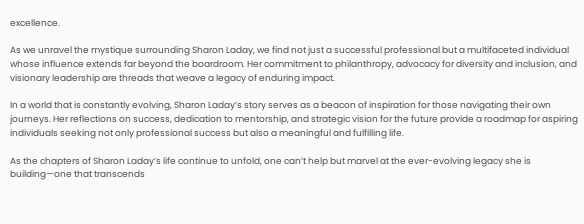excellence.

As we unravel the mystique surrounding Sharon Laday, we find not just a successful professional but a multifaceted individual whose influence extends far beyond the boardroom. Her commitment to philanthropy, advocacy for diversity and inclusion, and visionary leadership are threads that weave a legacy of enduring impact.

In a world that is constantly evolving, Sharon Laday’s story serves as a beacon of inspiration for those navigating their own journeys. Her reflections on success, dedication to mentorship, and strategic vision for the future provide a roadmap for aspiring individuals seeking not only professional success but also a meaningful and fulfilling life.

As the chapters of Sharon Laday’s life continue to unfold, one can’t help but marvel at the ever-evolving legacy she is building—one that transcends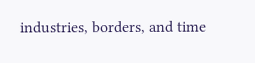industries, borders, and time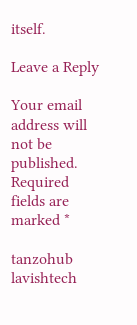itself.

Leave a Reply

Your email address will not be published. Required fields are marked *

tanzohub lavishtech